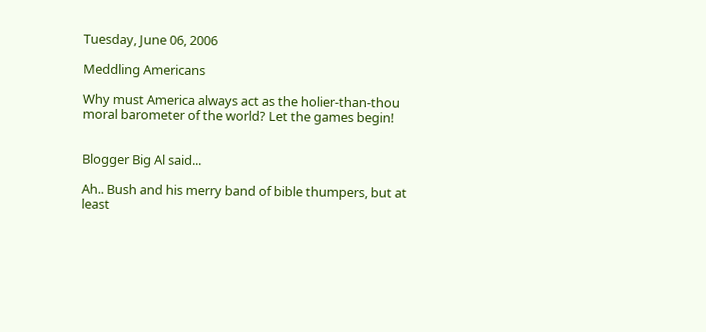Tuesday, June 06, 2006

Meddling Americans

Why must America always act as the holier-than-thou moral barometer of the world? Let the games begin!


Blogger Big Al said...

Ah.. Bush and his merry band of bible thumpers, but at least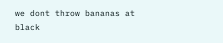we dont throw bananas at black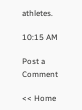athletes.

10:15 AM

Post a Comment

<< Home